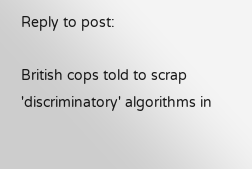Reply to post:

British cops told to scrap 'discriminatory' algorithms in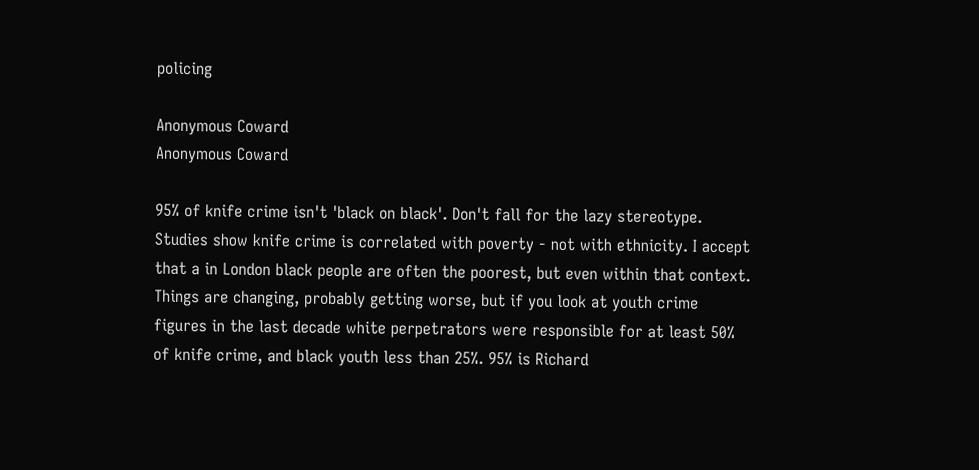policing

Anonymous Coward
Anonymous Coward

95% of knife crime isn't 'black on black'. Don't fall for the lazy stereotype. Studies show knife crime is correlated with poverty - not with ethnicity. I accept that a in London black people are often the poorest, but even within that context. Things are changing, probably getting worse, but if you look at youth crime figures in the last decade white perpetrators were responsible for at least 50% of knife crime, and black youth less than 25%. 95% is Richard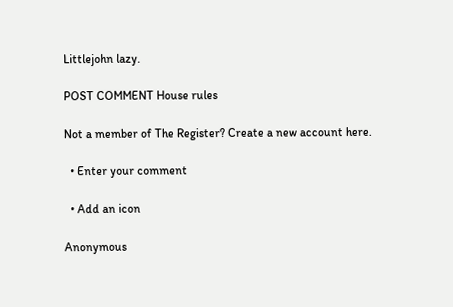Littlejohn lazy.

POST COMMENT House rules

Not a member of The Register? Create a new account here.

  • Enter your comment

  • Add an icon

Anonymous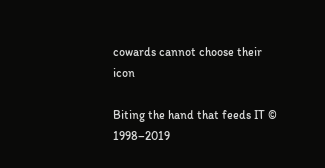cowards cannot choose their icon

Biting the hand that feeds IT © 1998–2019